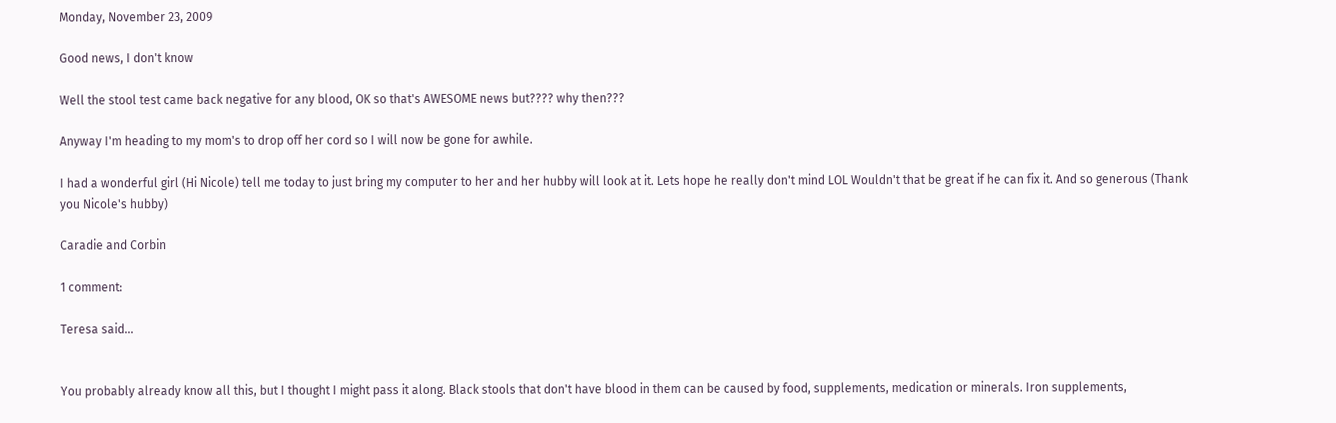Monday, November 23, 2009

Good news, I don't know

Well the stool test came back negative for any blood, OK so that's AWESOME news but???? why then???

Anyway I'm heading to my mom's to drop off her cord so I will now be gone for awhile.

I had a wonderful girl (Hi Nicole) tell me today to just bring my computer to her and her hubby will look at it. Lets hope he really don't mind LOL Wouldn't that be great if he can fix it. And so generous (Thank you Nicole's hubby)

Caradie and Corbin

1 comment:

Teresa said...


You probably already know all this, but I thought I might pass it along. Black stools that don't have blood in them can be caused by food, supplements, medication or minerals. Iron supplements,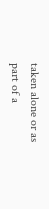taken alone or as part of a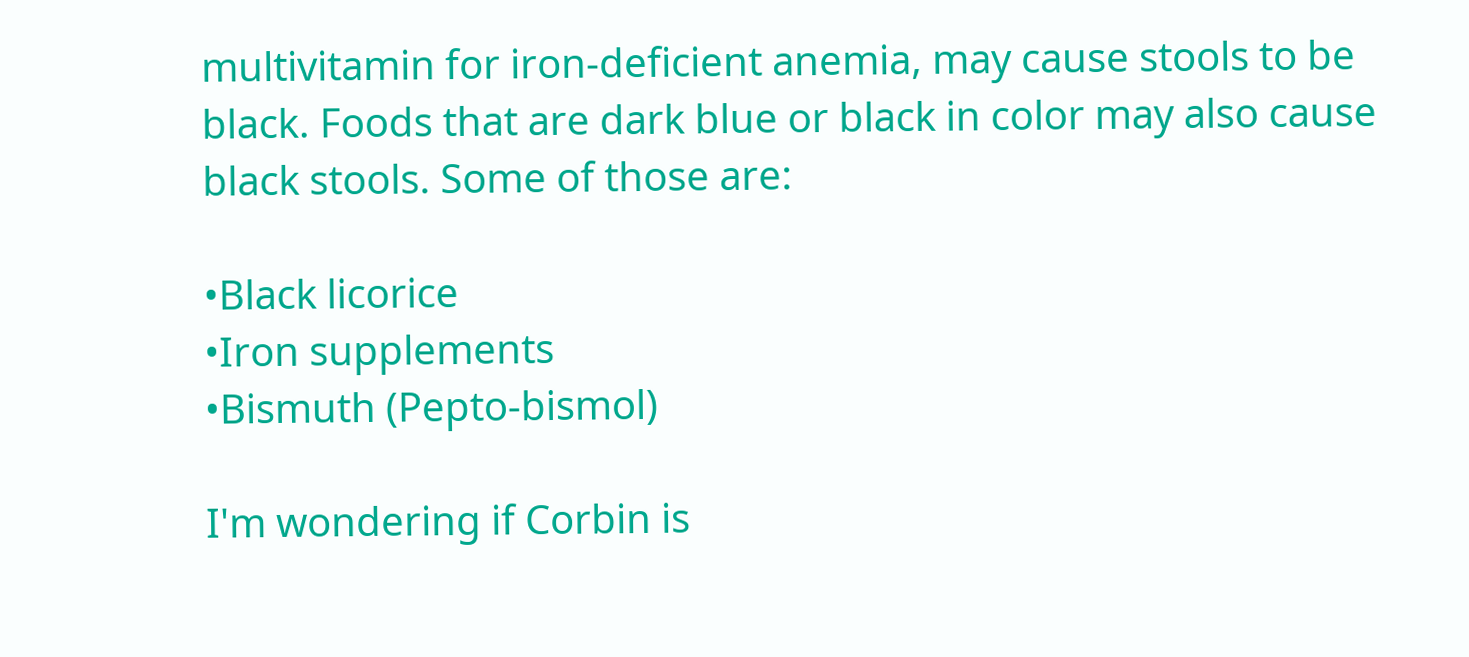multivitamin for iron-deficient anemia, may cause stools to be black. Foods that are dark blue or black in color may also cause black stools. Some of those are:

•Black licorice
•Iron supplements
•Bismuth (Pepto-bismol)

I'm wondering if Corbin is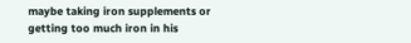maybe taking iron supplements or getting too much iron in his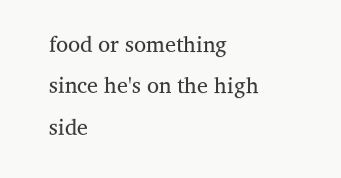food or something since he's on the high side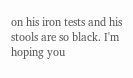on his iron tests and his stools are so black. I'm hoping you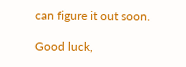can figure it out soon.

Good luck,